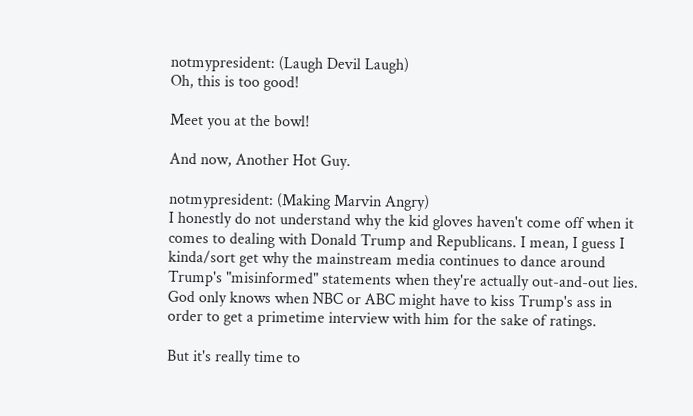notmypresident: (Laugh Devil Laugh)
Oh, this is too good!

Meet you at the bowl!

And now, Another Hot Guy.

notmypresident: (Making Marvin Angry)
I honestly do not understand why the kid gloves haven't come off when it comes to dealing with Donald Trump and Republicans. I mean, I guess I kinda/sort get why the mainstream media continues to dance around Trump's "misinformed" statements when they're actually out-and-out lies. God only knows when NBC or ABC might have to kiss Trump's ass in order to get a primetime interview with him for the sake of ratings.

But it's really time to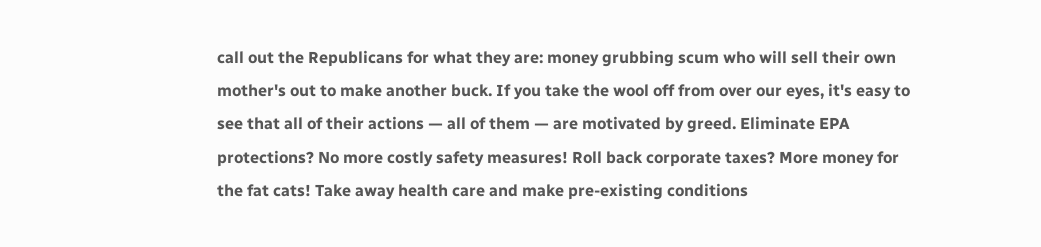call out the Republicans for what they are: money grubbing scum who will sell their own mother's out to make another buck. If you take the wool off from over our eyes, it's easy to see that all of their actions — all of them — are motivated by greed. Eliminate EPA protections? No more costly safety measures! Roll back corporate taxes? More money for the fat cats! Take away health care and make pre-existing conditions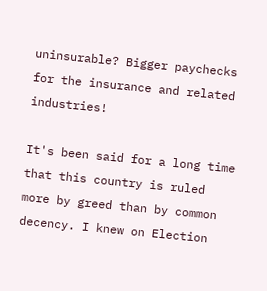uninsurable? Bigger paychecks for the insurance and related industries!

It's been said for a long time that this country is ruled more by greed than by common decency. I knew on Election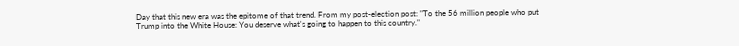Day that this new era was the epitome of that trend. From my post-election post: "To the 56 million people who put Trump into the White House: You deserve what's going to happen to this country."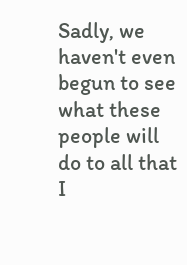Sadly, we haven't even begun to see what these people will do to all that I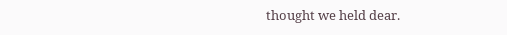thought we held dear.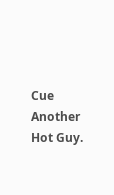Cue Another Hot Guy.